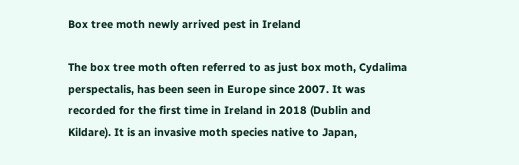Box tree moth newly arrived pest in Ireland

The box tree moth often referred to as just box moth, Cydalima perspectalis, has been seen in Europe since 2007. It was recorded for the first time in Ireland in 2018 (Dublin and Kildare). It is an invasive moth species native to Japan,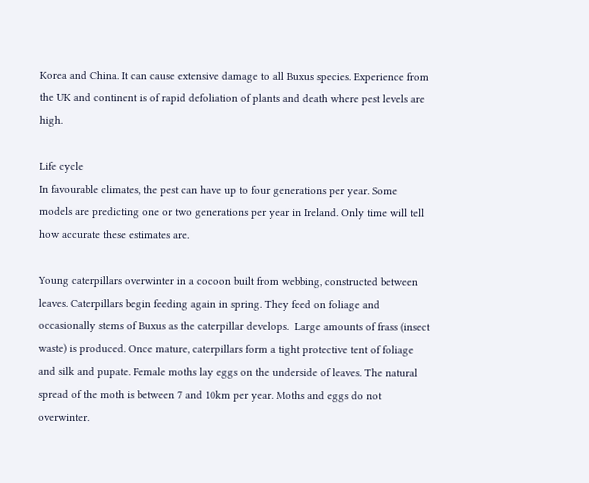Korea and China. It can cause extensive damage to all Buxus species. Experience from the UK and continent is of rapid defoliation of plants and death where pest levels are high.

Life cycle
In favourable climates, the pest can have up to four generations per year. Some models are predicting one or two generations per year in Ireland. Only time will tell how accurate these estimates are.

Young caterpillars overwinter in a cocoon built from webbing, constructed between leaves. Caterpillars begin feeding again in spring. They feed on foliage and occasionally stems of Buxus as the caterpillar develops.  Large amounts of frass (insect waste) is produced. Once mature, caterpillars form a tight protective tent of foliage and silk and pupate. Female moths lay eggs on the underside of leaves. The natural spread of the moth is between 7 and 10km per year. Moths and eggs do not overwinter.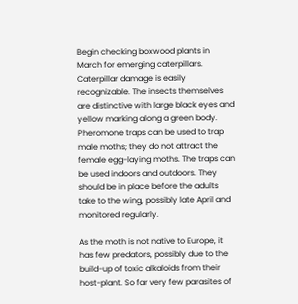Begin checking boxwood plants in March for emerging caterpillars. Caterpillar damage is easily recognizable. The insects themselves are distinctive with large black eyes and yellow marking along a green body. Pheromone traps can be used to trap male moths; they do not attract the female egg-laying moths. The traps can be used indoors and outdoors. They should be in place before the adults take to the wing, possibly late April and monitored regularly.

As the moth is not native to Europe, it has few predators, possibly due to the build-up of toxic alkaloids from their host-plant. So far very few parasites of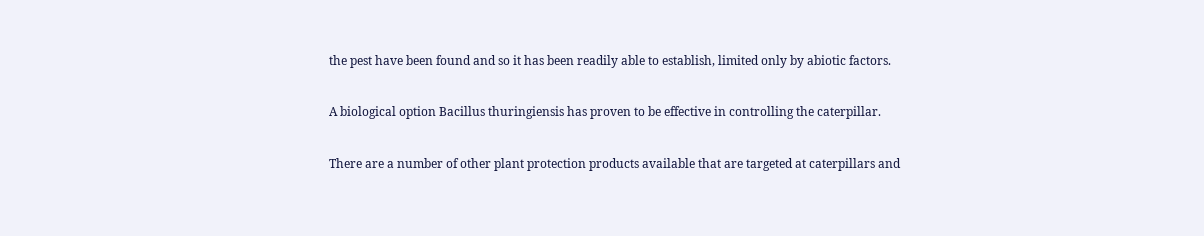the pest have been found and so it has been readily able to establish, limited only by abiotic factors.

A biological option Bacillus thuringiensis has proven to be effective in controlling the caterpillar.

There are a number of other plant protection products available that are targeted at caterpillars and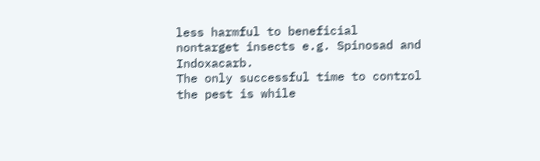less harmful to beneficial nontarget insects e.g. Spinosad and Indoxacarb.
The only successful time to control the pest is while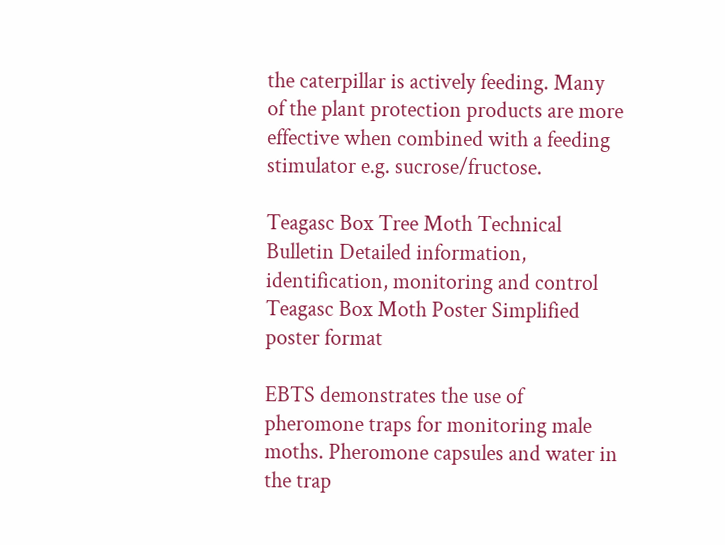the caterpillar is actively feeding. Many of the plant protection products are more effective when combined with a feeding stimulator e.g. sucrose/fructose.

Teagasc Box Tree Moth Technical Bulletin Detailed information, identification, monitoring and control
Teagasc Box Moth Poster Simplified poster format

EBTS demonstrates the use of pheromone traps for monitoring male moths. Pheromone capsules and water in the trap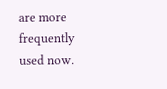are more frequently used now.